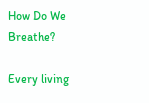How Do We Breathe?

Every living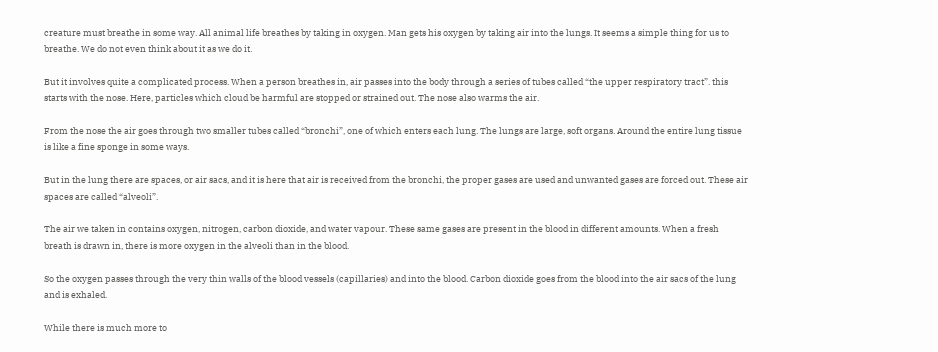creature must breathe in some way. All animal life breathes by taking in oxygen. Man gets his oxygen by taking air into the lungs. It seems a simple thing for us to breathe. We do not even think about it as we do it.

But it involves quite a complicated process. When a person breathes in, air passes into the body through a series of tubes called “the upper respiratory tract”. this starts with the nose. Here, particles which cloud be harmful are stopped or strained out. The nose also warms the air.

From the nose the air goes through two smaller tubes called “bronchi”, one of which enters each lung. The lungs are large, soft organs. Around the entire lung tissue is like a fine sponge in some ways.

But in the lung there are spaces, or air sacs, and it is here that air is received from the bronchi, the proper gases are used and unwanted gases are forced out. These air spaces are called “alveoli”.

The air we taken in contains oxygen, nitrogen, carbon dioxide, and water vapour. These same gases are present in the blood in different amounts. When a fresh breath is drawn in, there is more oxygen in the alveoli than in the blood.

So the oxygen passes through the very thin walls of the blood vessels (capillaries) and into the blood. Carbon dioxide goes from the blood into the air sacs of the lung and is exhaled.

While there is much more to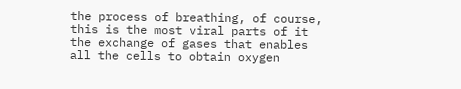the process of breathing, of course, this is the most viral parts of it  the exchange of gases that enables all the cells to obtain oxygen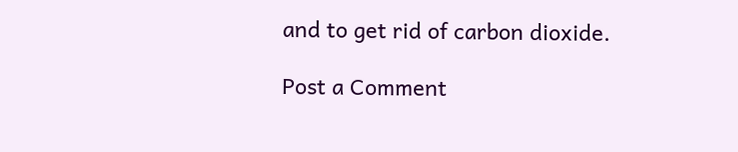and to get rid of carbon dioxide.

Post a Comment